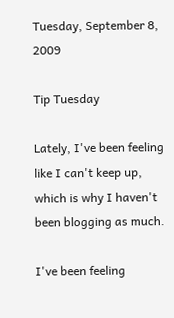Tuesday, September 8, 2009

Tip Tuesday

Lately, I've been feeling like I can't keep up, which is why I haven't been blogging as much.

I've been feeling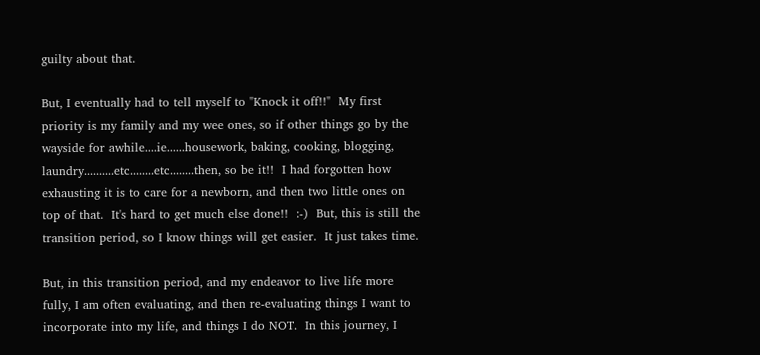guilty about that.

But, I eventually had to tell myself to "Knock it off!!"  My first priority is my family and my wee ones, so if other things go by the wayside for awhile....ie......housework, baking, cooking, blogging, laundry..........etc........etc........then, so be it!!  I had forgotten how exhausting it is to care for a newborn, and then two little ones on top of that.  It's hard to get much else done!!  :-)  But, this is still the transition period, so I know things will get easier.  It just takes time.

But, in this transition period, and my endeavor to live life more fully, I am often evaluating, and then re-evaluating things I want to incorporate into my life, and things I do NOT.  In this journey, I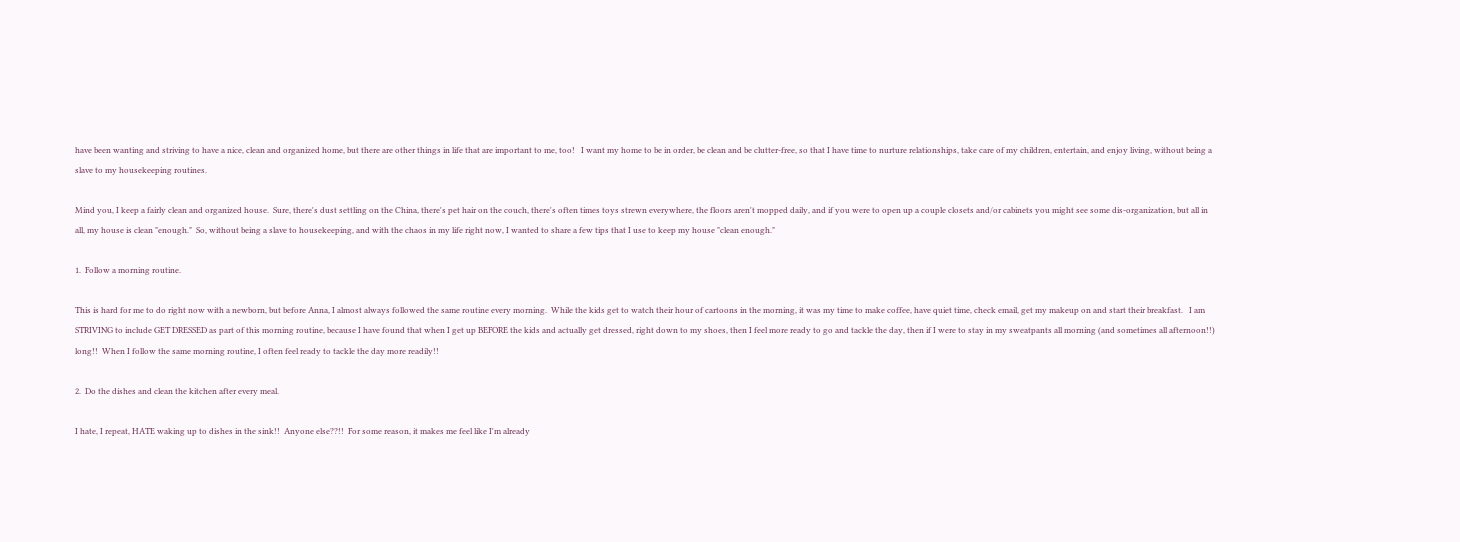have been wanting and striving to have a nice, clean and organized home, but there are other things in life that are important to me, too!   I want my home to be in order, be clean and be clutter-free, so that I have time to nurture relationships, take care of my children, entertain, and enjoy living, without being a slave to my housekeeping routines.

Mind you, I keep a fairly clean and organized house.  Sure, there's dust settling on the China, there's pet hair on the couch, there's often times toys strewn everywhere, the floors aren't mopped daily, and if you were to open up a couple closets and/or cabinets you might see some dis-organization, but all in all, my house is clean "enough."  So, without being a slave to housekeeping, and with the chaos in my life right now, I wanted to share a few tips that I use to keep my house "clean enough."

1.  Follow a morning routine.

This is hard for me to do right now with a newborn, but before Anna, I almost always followed the same routine every morning.  While the kids get to watch their hour of cartoons in the morning, it was my time to make coffee, have quiet time, check email, get my makeup on and start their breakfast.   I am STRIVING to include GET DRESSED as part of this morning routine, because I have found that when I get up BEFORE the kids and actually get dressed, right down to my shoes, then I feel more ready to go and tackle the day, then if I were to stay in my sweatpants all morning (and sometimes all afternoon!!) long!!  When I follow the same morning routine, I often feel ready to tackle the day more readily!!

2.  Do the dishes and clean the kitchen after every meal.

I hate, I repeat, HATE waking up to dishes in the sink!!  Anyone else??!!  For some reason, it makes me feel like I'm already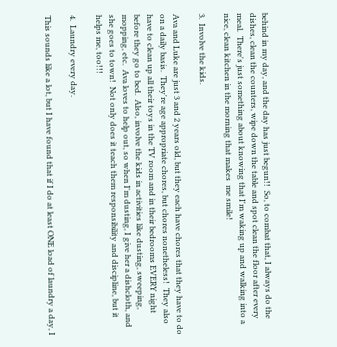behind in my day, and the day has just begun!!  So, to combat that, I always do the dishes, clean the counters, wipe down the table and spot clean the floor after every meal.  There's just something about knowing that I'm waking up and walking into a nice, clean kitchen in the morning that makes  me smile!

3.  Involve the kids.

Ava and Luke are just 3 and 2 years old, but they each have chores that they have to do on a daily basis.  They're age appropriate chores, but chores nonetheless!  They also have to clean up all their toys in the TV room and in their bedrooms EVERY night before they go to bed.  Also, involve the kids in activities like dusting, sweeping, mopping, etc.  Ava loves to help out, so when I'm dusting, I give her a dishcloth, and she goes to town!  Not only does it teach them responsibility and discipline, but it helps me, too!!!

4.  Laundry every day.

This sounds like a lot, but I have found that if I do at least ONE load of laundry a day, I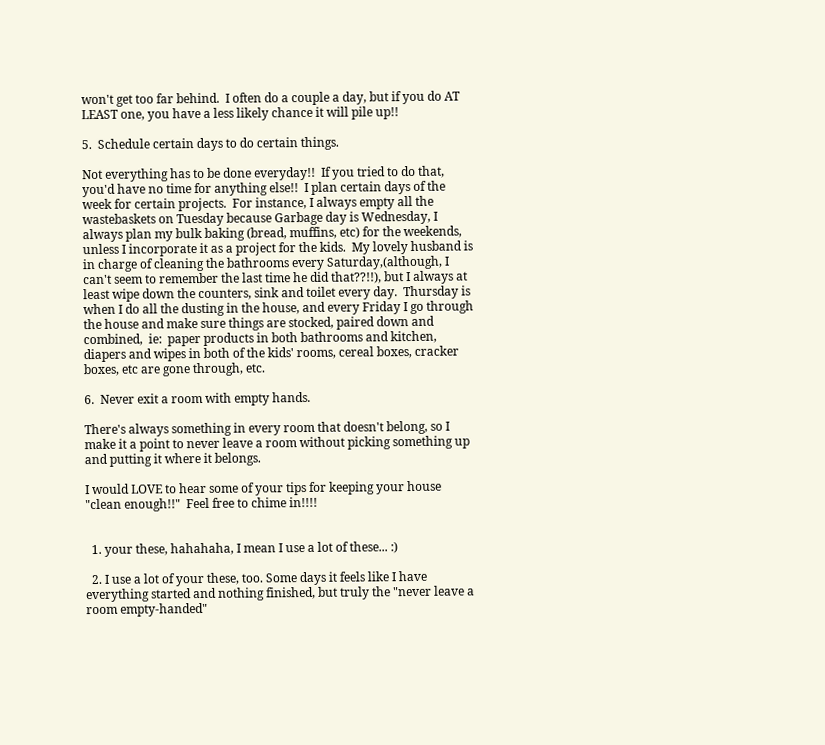won't get too far behind.  I often do a couple a day, but if you do AT LEAST one, you have a less likely chance it will pile up!!

5.  Schedule certain days to do certain things.

Not everything has to be done everyday!!  If you tried to do that, you'd have no time for anything else!!  I plan certain days of the week for certain projects.  For instance, I always empty all the wastebaskets on Tuesday because Garbage day is Wednesday, I always plan my bulk baking (bread, muffins, etc) for the weekends, unless I incorporate it as a project for the kids.  My lovely husband is in charge of cleaning the bathrooms every Saturday,(although, I can't seem to remember the last time he did that??!!), but I always at least wipe down the counters, sink and toilet every day.  Thursday is when I do all the dusting in the house, and every Friday I go through the house and make sure things are stocked, paired down and combined,  ie:  paper products in both bathrooms and kitchen, diapers and wipes in both of the kids' rooms, cereal boxes, cracker boxes, etc are gone through, etc.

6.  Never exit a room with empty hands.

There's always something in every room that doesn't belong, so I make it a point to never leave a room without picking something up and putting it where it belongs.

I would LOVE to hear some of your tips for keeping your house "clean enough!!"  Feel free to chime in!!!!


  1. your these, hahahaha, I mean I use a lot of these... :)

  2. I use a lot of your these, too. Some days it feels like I have everything started and nothing finished, but truly the "never leave a room empty-handed"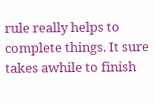rule really helps to complete things. It sure takes awhile to finish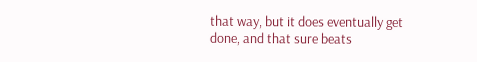that way, but it does eventually get done, and that sure beats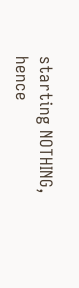starting NOTHING, hence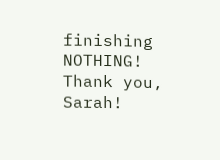finishing NOTHING! Thank you, Sarah!